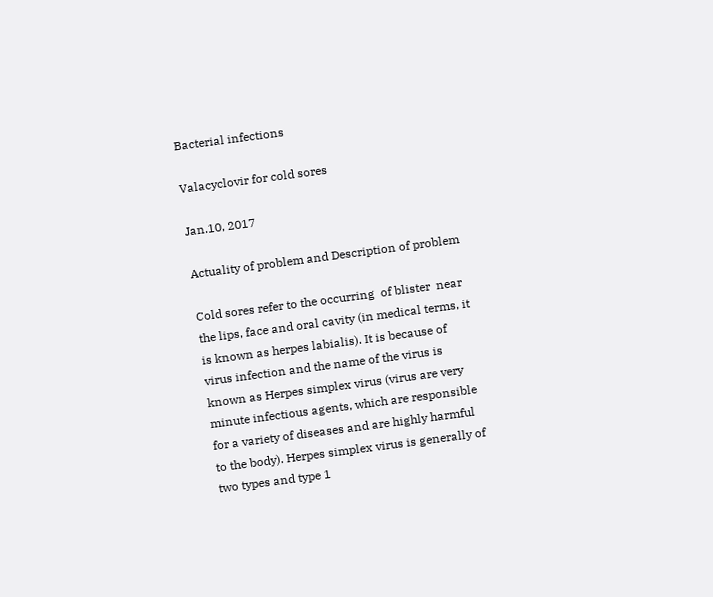Bacterial infections

Valacyclovir for cold sores

Jan.10, 2017

Actuality of problem and Description of problem

Cold sores refer to the occurring  of blister  near the lips, face and oral cavity (in medical terms, it is known as herpes labialis). It is because of virus infection and the name of the virus is known as Herpes simplex virus (virus are very minute infectious agents, which are responsible for a variety of diseases and are highly harmful to the body). Herpes simplex virus is generally of two types and type 1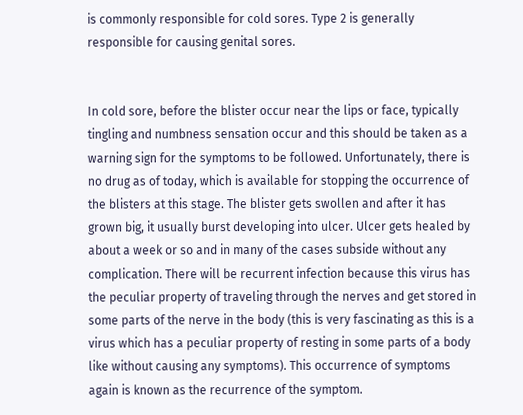is commonly responsible for cold sores. Type 2 is generally responsible for causing genital sores.


In cold sore, before the blister occur near the lips or face, typically tingling and numbness sensation occur and this should be taken as a warning sign for the symptoms to be followed. Unfortunately, there is no drug as of today, which is available for stopping the occurrence of the blisters at this stage. The blister gets swollen and after it has grown big, it usually burst developing into ulcer. Ulcer gets healed by about a week or so and in many of the cases subside without any complication. There will be recurrent infection because this virus has the peculiar property of traveling through the nerves and get stored in some parts of the nerve in the body (this is very fascinating as this is a virus which has a peculiar property of resting in some parts of a body like without causing any symptoms). This occurrence of symptoms again is known as the recurrence of the symptom.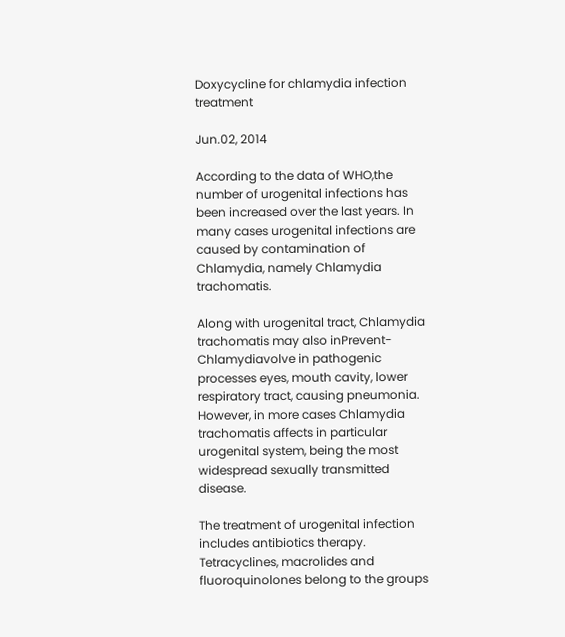Doxycycline for chlamydia infection treatment

Jun.02, 2014

According to the data of WHO,the number of urogenital infections has been increased over the last years. In many cases urogenital infections are caused by contamination of Chlamydia, namely Chlamydia trachomatis.

Along with urogenital tract, Chlamydia trachomatis may also inPrevent-Chlamydiavolve in pathogenic processes eyes, mouth cavity, lower respiratory tract, causing pneumonia. However, in more cases Chlamydia trachomatis affects in particular urogenital system, being the most widespread sexually transmitted disease.

The treatment of urogenital infection includes antibiotics therapy. Tetracyclines, macrolides and fluoroquinolones belong to the groups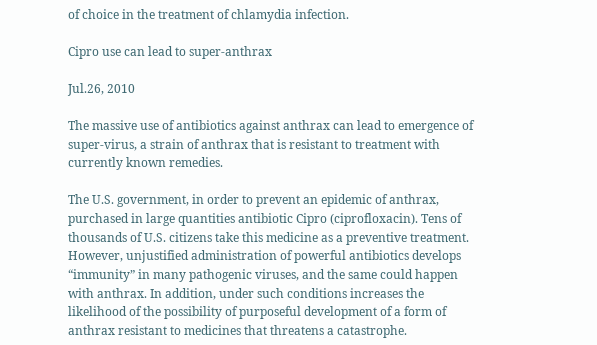of choice in the treatment of chlamydia infection.

Cipro use can lead to super-anthrax

Jul.26, 2010

The massive use of antibiotics against anthrax can lead to emergence of super-virus, a strain of anthrax that is resistant to treatment with currently known remedies.

The U.S. government, in order to prevent an epidemic of anthrax, purchased in large quantities antibiotic Cipro (ciprofloxacin). Tens of thousands of U.S. citizens take this medicine as a preventive treatment. However, unjustified administration of powerful antibiotics develops “immunity” in many pathogenic viruses, and the same could happen with anthrax. In addition, under such conditions increases the likelihood of the possibility of purposeful development of a form of anthrax resistant to medicines that threatens a catastrophe.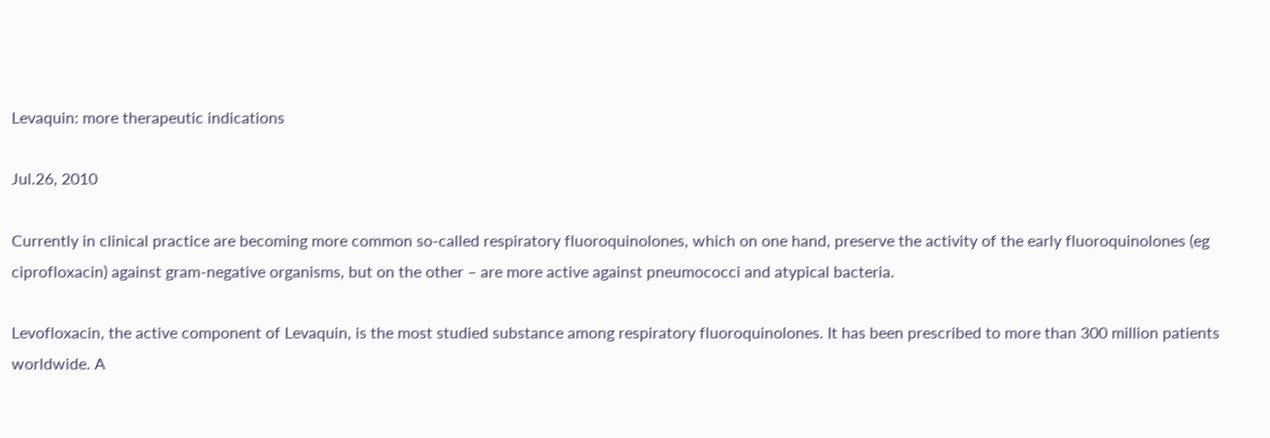Levaquin: more therapeutic indications

Jul.26, 2010

Currently in clinical practice are becoming more common so-called respiratory fluoroquinolones, which on one hand, preserve the activity of the early fluoroquinolones (eg ciprofloxacin) against gram-negative organisms, but on the other – are more active against pneumococci and atypical bacteria.

Levofloxacin, the active component of Levaquin, is the most studied substance among respiratory fluoroquinolones. It has been prescribed to more than 300 million patients worldwide. A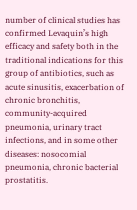number of clinical studies has confirmed Levaquin’s high efficacy and safety both in the traditional indications for this group of antibiotics, such as acute sinusitis, exacerbation of chronic bronchitis, community-acquired pneumonia, urinary tract infections, and in some other diseases: nosocomial pneumonia, chronic bacterial prostatitis.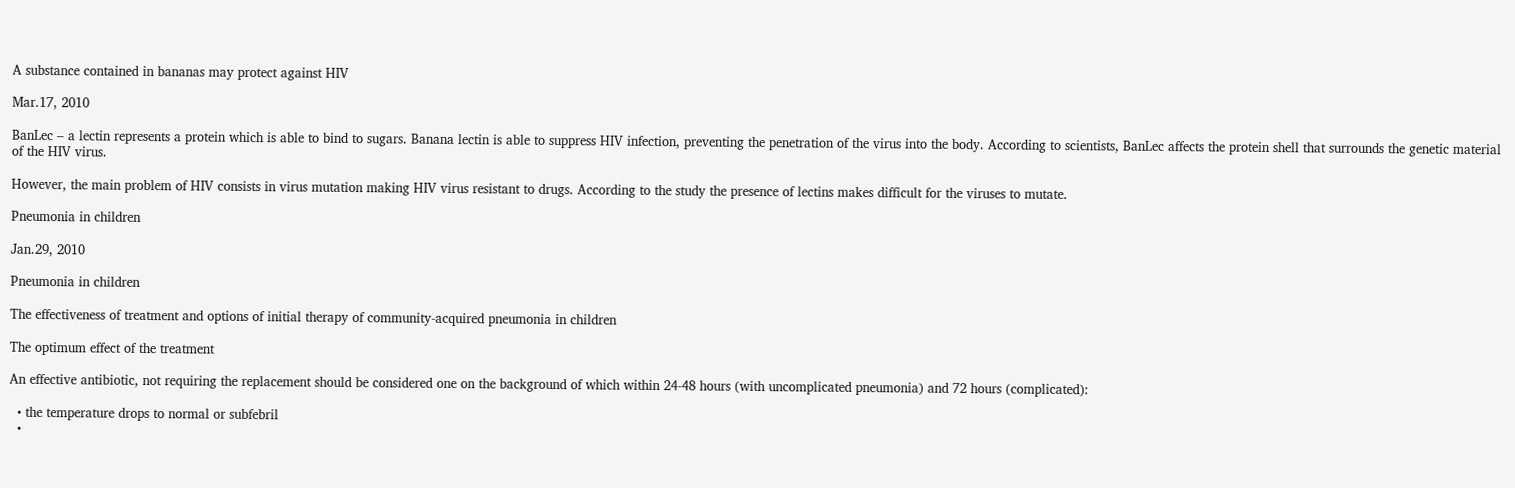A substance contained in bananas may protect against HIV

Mar.17, 2010

BanLec – a lectin represents a protein which is able to bind to sugars. Banana lectin is able to suppress HIV infection, preventing the penetration of the virus into the body. According to scientists, BanLec affects the protein shell that surrounds the genetic material of the HIV virus.

However, the main problem of HIV consists in virus mutation making HIV virus resistant to drugs. According to the study the presence of lectins makes difficult for the viruses to mutate.

Pneumonia in children

Jan.29, 2010

Pneumonia in children

The effectiveness of treatment and options of initial therapy of community-acquired pneumonia in children

The optimum effect of the treatment

An effective antibiotic, not requiring the replacement should be considered one on the background of which within 24-48 hours (with uncomplicated pneumonia) and 72 hours (complicated):

  • the temperature drops to normal or subfebril
  •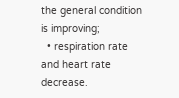the general condition is improving;
  • respiration rate and heart rate decrease.